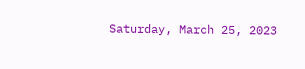Saturday, March 25, 2023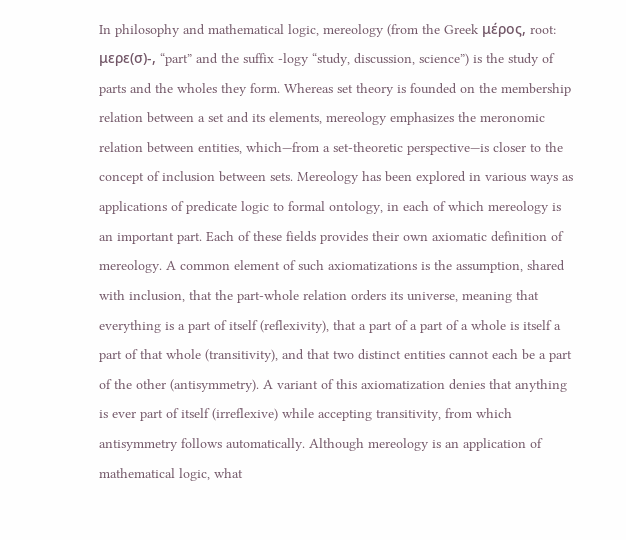In philosophy and mathematical logic, mereology (from the Greek μέρος, root: μερε(σ)-, “part” and the suffix -logy “study, discussion, science”) is the study of parts and the wholes they form. Whereas set theory is founded on the membership relation between a set and its elements, mereology emphasizes the meronomic relation between entities, which—from a set-theoretic perspective—is closer to the concept of inclusion between sets. Mereology has been explored in various ways as applications of predicate logic to formal ontology, in each of which mereology is an important part. Each of these fields provides their own axiomatic definition of mereology. A common element of such axiomatizations is the assumption, shared with inclusion, that the part-whole relation orders its universe, meaning that everything is a part of itself (reflexivity), that a part of a part of a whole is itself a part of that whole (transitivity), and that two distinct entities cannot each be a part of the other (antisymmetry). A variant of this axiomatization denies that anything is ever part of itself (irreflexive) while accepting transitivity, from which antisymmetry follows automatically. Although mereology is an application of mathematical logic, what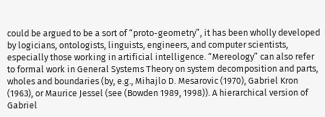could be argued to be a sort of “proto-geometry”, it has been wholly developed by logicians, ontologists, linguists, engineers, and computer scientists, especially those working in artificial intelligence. “Mereology” can also refer to formal work in General Systems Theory on system decomposition and parts, wholes and boundaries (by, e.g., Mihajlo D. Mesarovic (1970), Gabriel Kron (1963), or Maurice Jessel (see (Bowden 1989, 1998)). A hierarchical version of Gabriel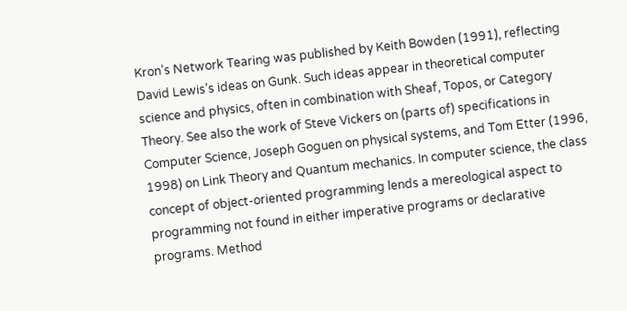Kron’s Network Tearing was published by Keith Bowden (1991), reflecting David Lewis’s ideas on Gunk. Such ideas appear in theoretical computer science and physics, often in combination with Sheaf, Topos, or Category Theory. See also the work of Steve Vickers on (parts of) specifications in Computer Science, Joseph Goguen on physical systems, and Tom Etter (1996, 1998) on Link Theory and Quantum mechanics. In computer science, the class concept of object-oriented programming lends a mereological aspect to programming not found in either imperative programs or declarative programs. Method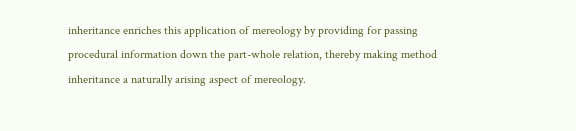inheritance enriches this application of mereology by providing for passing procedural information down the part-whole relation, thereby making method inheritance a naturally arising aspect of mereology.